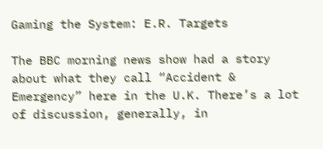Gaming the System: E.R. Targets

The BBC morning news show had a story about what they call “Accident & Emergency” here in the U.K. There’s a lot of discussion, generally, in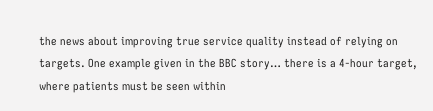the news about improving true service quality instead of relying on targets. One example given in the BBC story… there is a 4-hour target, where patients must be seen within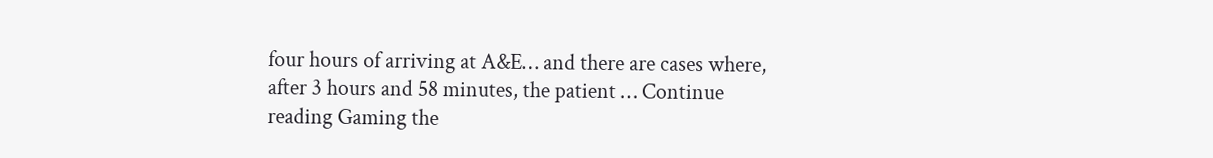four hours of arriving at A&E… and there are cases where, after 3 hours and 58 minutes, the patient … Continue reading Gaming the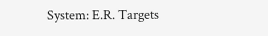System: E.R. Targets